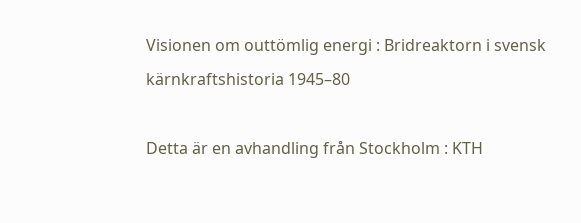Visionen om outtömlig energi : Bridreaktorn i svensk kärnkraftshistoria 1945–80

Detta är en avhandling från Stockholm : KTH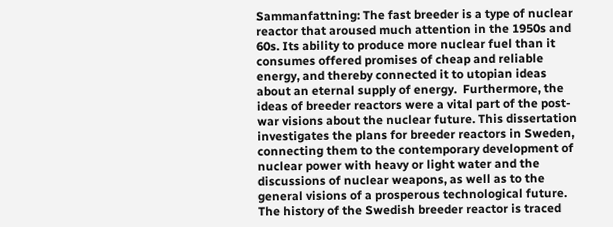Sammanfattning: The fast breeder is a type of nuclear reactor that aroused much attention in the 1950s and 60s. Its ability to produce more nuclear fuel than it consumes offered promises of cheap and reliable energy, and thereby connected it to utopian ideas about an eternal supply of energy.  Furthermore, the ideas of breeder reactors were a vital part of the post-war visions about the nuclear future. This dissertation investigates the plans for breeder reactors in Sweden, connecting them to the contemporary development of nuclear power with heavy or light water and the discussions of nuclear weapons, as well as to the general visions of a prosperous technological future. The history of the Swedish breeder reactor is traced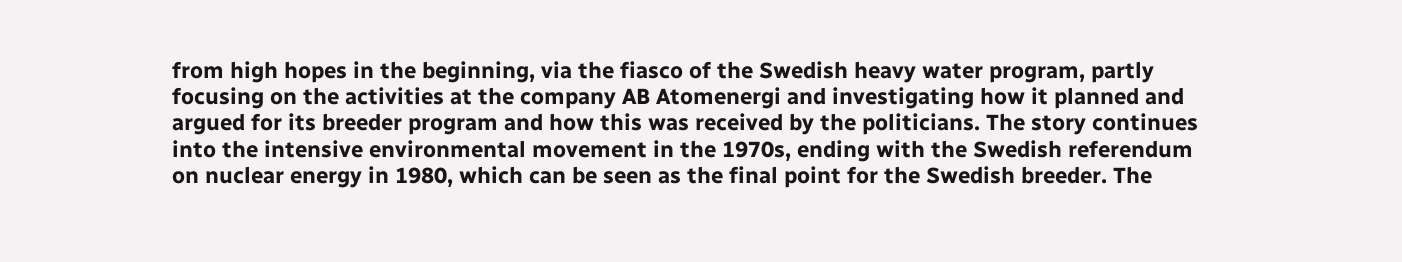from high hopes in the beginning, via the fiasco of the Swedish heavy water program, partly focusing on the activities at the company AB Atomenergi and investigating how it planned and argued for its breeder program and how this was received by the politicians. The story continues into the intensive environmental movement in the 1970s, ending with the Swedish referendum on nuclear energy in 1980, which can be seen as the final point for the Swedish breeder. The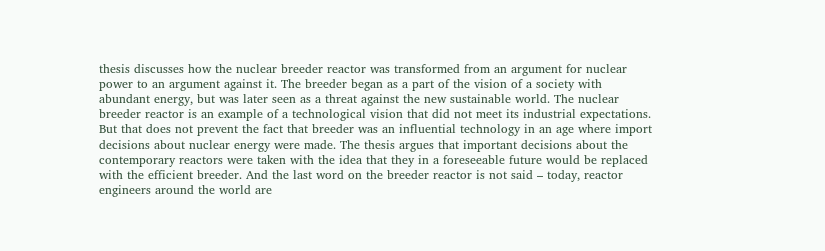thesis discusses how the nuclear breeder reactor was transformed from an argument for nuclear power to an argument against it. The breeder began as a part of the vision of a society with abundant energy, but was later seen as a threat against the new sustainable world. The nuclear breeder reactor is an example of a technological vision that did not meet its industrial expectations. But that does not prevent the fact that breeder was an influential technology in an age where import decisions about nuclear energy were made. The thesis argues that important decisions about the contemporary reactors were taken with the idea that they in a foreseeable future would be replaced with the efficient breeder. And the last word on the breeder reactor is not said – today, reactor engineers around the world are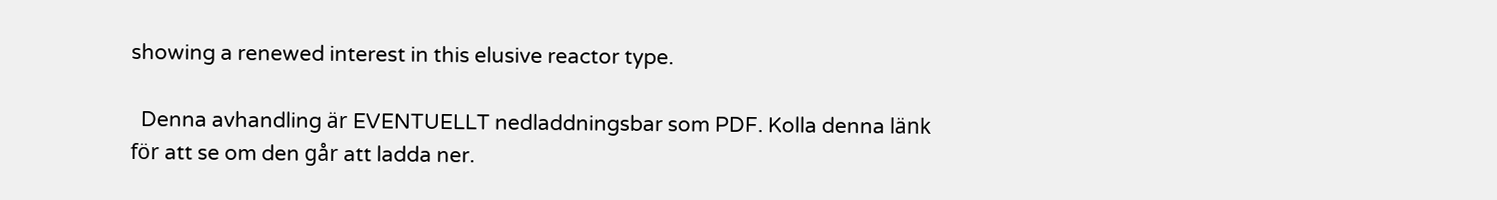showing a renewed interest in this elusive reactor type.

  Denna avhandling är EVENTUELLT nedladdningsbar som PDF. Kolla denna länk för att se om den går att ladda ner.